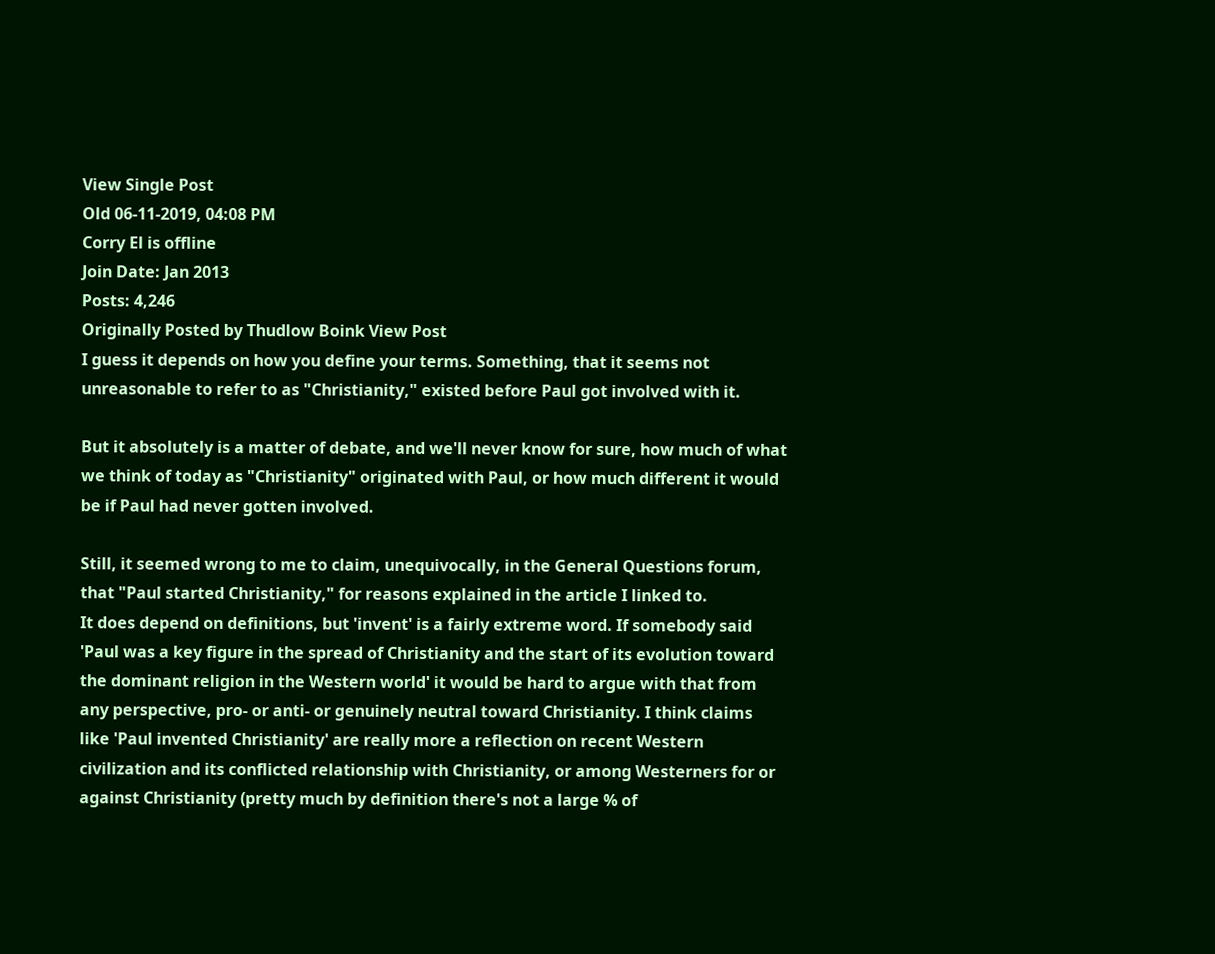View Single Post
Old 06-11-2019, 04:08 PM
Corry El is offline
Join Date: Jan 2013
Posts: 4,246
Originally Posted by Thudlow Boink View Post
I guess it depends on how you define your terms. Something, that it seems not unreasonable to refer to as "Christianity," existed before Paul got involved with it.

But it absolutely is a matter of debate, and we'll never know for sure, how much of what we think of today as "Christianity" originated with Paul, or how much different it would be if Paul had never gotten involved.

Still, it seemed wrong to me to claim, unequivocally, in the General Questions forum, that "Paul started Christianity," for reasons explained in the article I linked to.
It does depend on definitions, but 'invent' is a fairly extreme word. If somebody said 'Paul was a key figure in the spread of Christianity and the start of its evolution toward the dominant religion in the Western world' it would be hard to argue with that from any perspective, pro- or anti- or genuinely neutral toward Christianity. I think claims like 'Paul invented Christianity' are really more a reflection on recent Western civilization and its conflicted relationship with Christianity, or among Westerners for or against Christianity (pretty much by definition there's not a large % of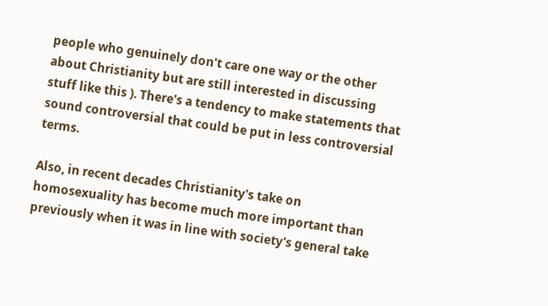people who genuinely don't care one way or the other about Christianity but are still interested in discussing stuff like this ). There's a tendency to make statements that sound controversial that could be put in less controversial terms.

Also, in recent decades Christianity's take on homosexuality has become much more important than previously when it was in line with society's general take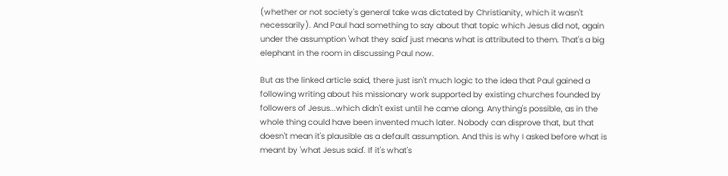(whether or not society's general take was dictated by Christianity, which it wasn't necessarily). And Paul had something to say about that topic which Jesus did not, again under the assumption 'what they said' just means what is attributed to them. That's a big elephant in the room in discussing Paul now.

But as the linked article said, there just isn't much logic to the idea that Paul gained a following writing about his missionary work supported by existing churches founded by followers of Jesus...which didn't exist until he came along. Anything's possible, as in the whole thing could have been invented much later. Nobody can disprove that, but that doesn't mean it's plausible as a default assumption. And this is why I asked before what is meant by 'what Jesus said'. If it's what's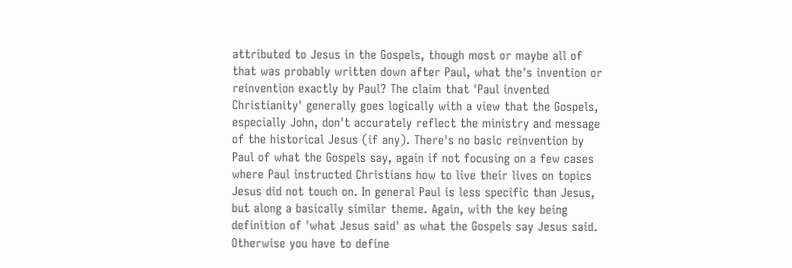attributed to Jesus in the Gospels, though most or maybe all of that was probably written down after Paul, what the's invention or reinvention exactly by Paul? The claim that 'Paul invented Christianity' generally goes logically with a view that the Gospels, especially John, don't accurately reflect the ministry and message of the historical Jesus (if any). There's no basic reinvention by Paul of what the Gospels say, again if not focusing on a few cases where Paul instructed Christians how to live their lives on topics Jesus did not touch on. In general Paul is less specific than Jesus, but along a basically similar theme. Again, with the key being definition of 'what Jesus said' as what the Gospels say Jesus said. Otherwise you have to define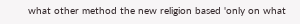what other method the new religion based 'only on what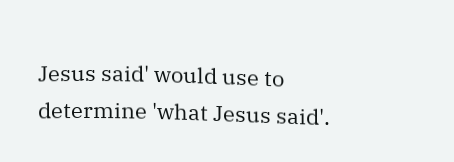Jesus said' would use to determine 'what Jesus said'.